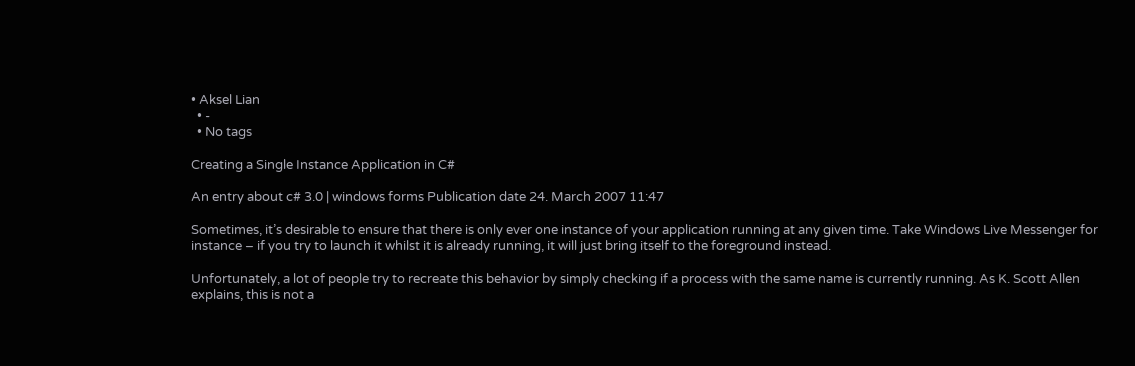• Aksel Lian
  • -
  • No tags

Creating a Single Instance Application in C#

An entry about c# 3.0 | windows forms Publication date 24. March 2007 11:47

Sometimes, it’s desirable to ensure that there is only ever one instance of your application running at any given time. Take Windows Live Messenger for instance – if you try to launch it whilst it is already running, it will just bring itself to the foreground instead.

Unfortunately, a lot of people try to recreate this behavior by simply checking if a process with the same name is currently running. As K. Scott Allen explains, this is not a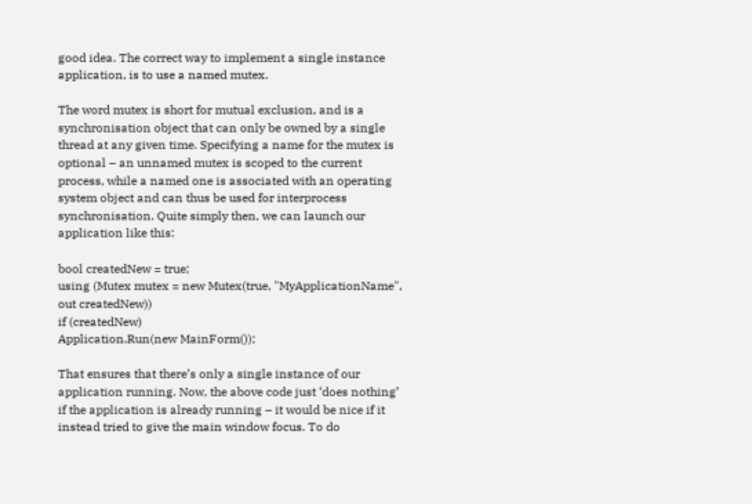good idea. The correct way to implement a single instance application, is to use a named mutex.

The word mutex is short for mutual exclusion, and is a synchronisation object that can only be owned by a single thread at any given time. Specifying a name for the mutex is optional – an unnamed mutex is scoped to the current process, while a named one is associated with an operating system object and can thus be used for interprocess synchronisation. Quite simply then, we can launch our application like this:

bool createdNew = true;
using (Mutex mutex = new Mutex(true, "MyApplicationName", out createdNew))
if (createdNew)
Application.Run(new MainForm());

That ensures that there’s only a single instance of our application running. Now, the above code just ‘does nothing’ if the application is already running – it would be nice if it instead tried to give the main window focus. To do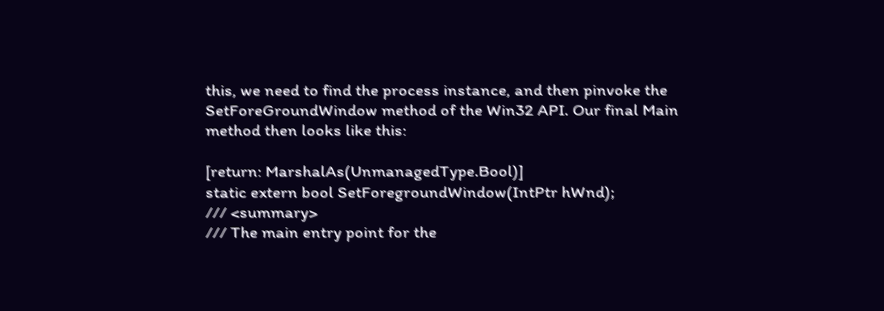this, we need to find the process instance, and then pinvoke the SetForeGroundWindow method of the Win32 API. Our final Main method then looks like this:

[return: MarshalAs(UnmanagedType.Bool)]
static extern bool SetForegroundWindow(IntPtr hWnd);
/// <summary>
/// The main entry point for the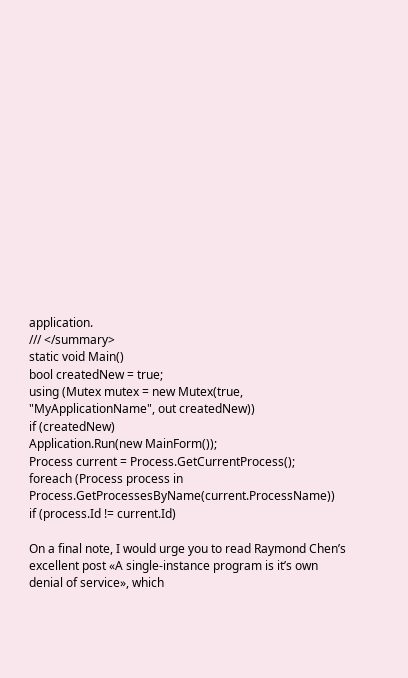application.
/// </summary>
static void Main()
bool createdNew = true;
using (Mutex mutex = new Mutex(true, "MyApplicationName", out createdNew))
if (createdNew)
Application.Run(new MainForm());
Process current = Process.GetCurrentProcess();
foreach (Process process in Process.GetProcessesByName(current.ProcessName))
if (process.Id != current.Id)

On a final note, I would urge you to read Raymond Chen’s excellent post «A single-instance program is it’s own denial of service», which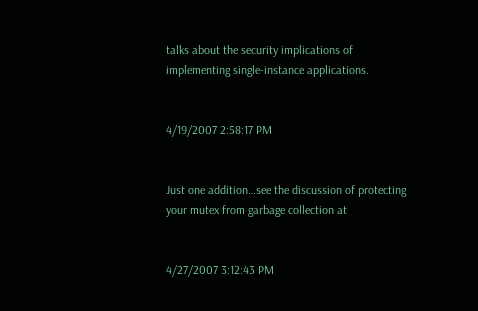talks about the security implications of implementing single-instance applications.


4/19/2007 2:58:17 PM


Just one addition…see the discussion of protecting your mutex from garbage collection at


4/27/2007 3:12:43 PM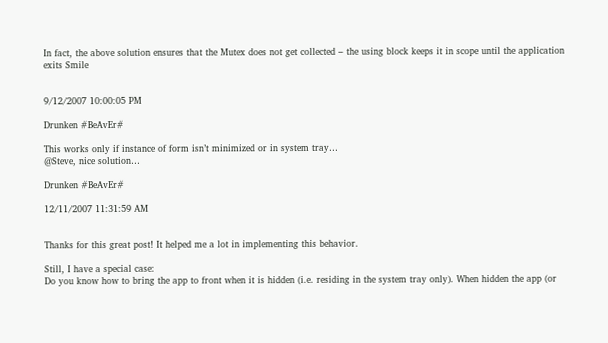In fact, the above solution ensures that the Mutex does not get collected – the using block keeps it in scope until the application exits Smile


9/12/2007 10:00:05 PM

Drunken #BeAvEr#

This works only if instance of form isn’t minimized or in system tray…
@Steve, nice solution…

Drunken #BeAvEr#

12/11/2007 11:31:59 AM


Thanks for this great post! It helped me a lot in implementing this behavior.

Still, I have a special case:
Do you know how to bring the app to front when it is hidden (i.e. residing in the system tray only). When hidden the app (or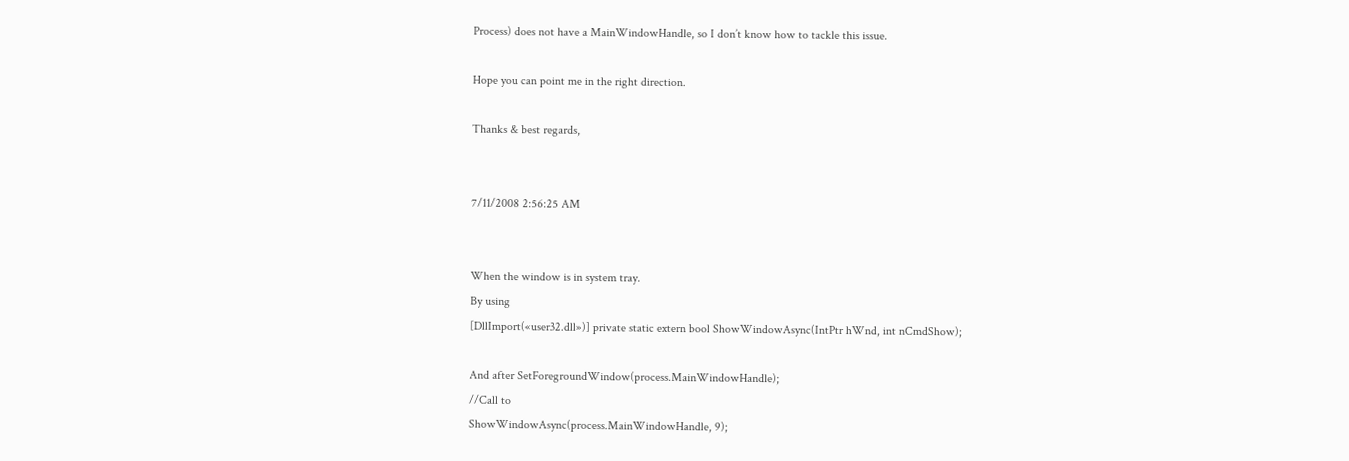Process) does not have a MainWindowHandle, so I don’t know how to tackle this issue.

Hope you can point me in the right direction.

Thanks & best regards,


7/11/2008 2:56:25 AM


When the window is in system tray.
By using
[DllImport(«user32.dll»)] private static extern bool ShowWindowAsync(IntPtr hWnd, int nCmdShow);

And after SetForegroundWindow(process.MainWindowHandle);
//Call to
ShowWindowAsync(process.MainWindowHandle, 9);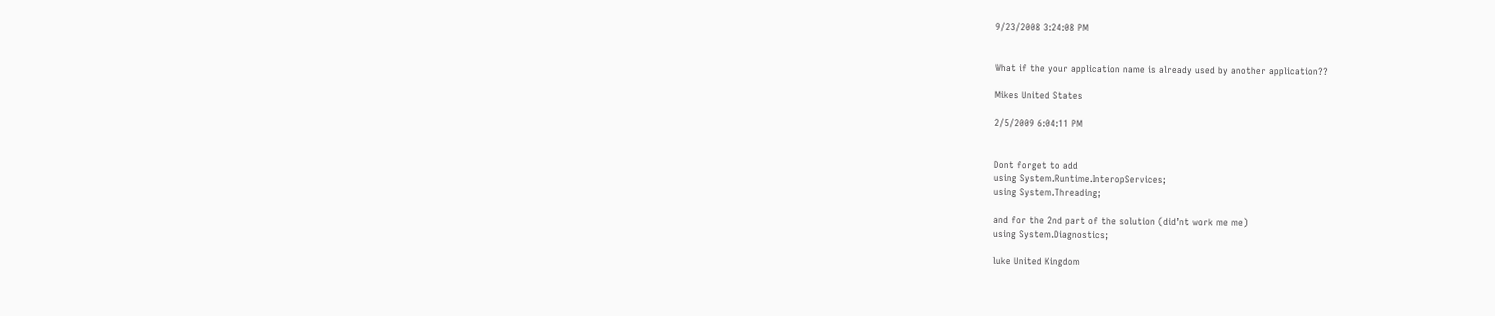9/23/2008 3:24:08 PM


What if the your application name is already used by another application??

Mikes United States

2/5/2009 6:04:11 PM


Dont forget to add
using System.Runtime.InteropServices;
using System.Threading;

and for the 2nd part of the solution (did’nt work me me)
using System.Diagnostics;

luke United Kingdom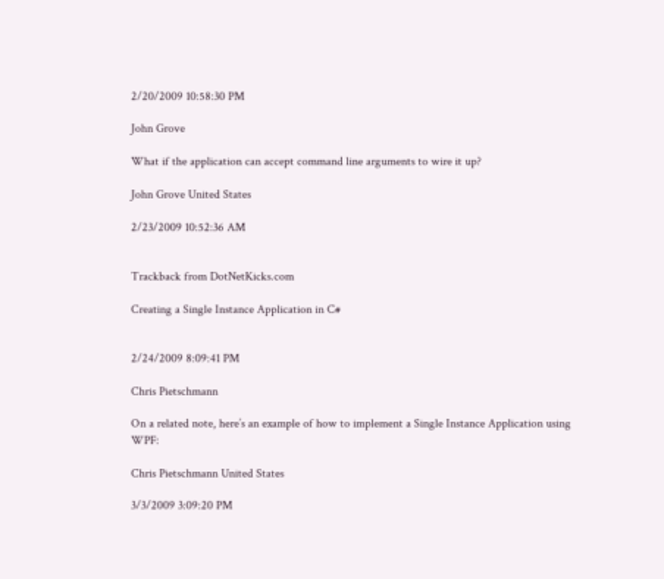2/20/2009 10:58:30 PM

John Grove

What if the application can accept command line arguments to wire it up?

John Grove United States

2/23/2009 10:52:36 AM


Trackback from DotNetKicks.com

Creating a Single Instance Application in C#


2/24/2009 8:09:41 PM

Chris Pietschmann

On a related note, here’s an example of how to implement a Single Instance Application using WPF:

Chris Pietschmann United States

3/3/2009 3:09:20 PM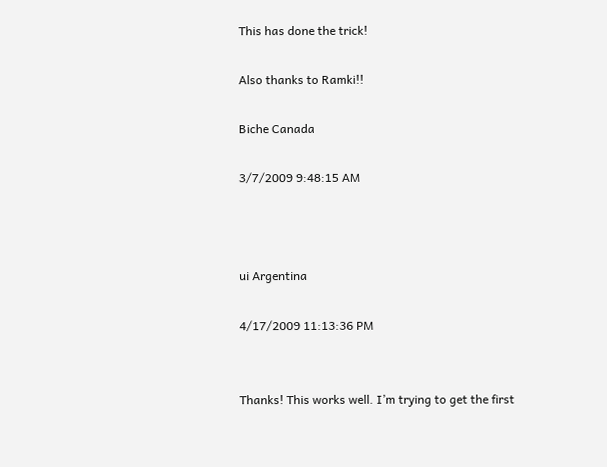This has done the trick!

Also thanks to Ramki!!

Biche Canada

3/7/2009 9:48:15 AM



ui Argentina

4/17/2009 11:13:36 PM


Thanks! This works well. I’m trying to get the first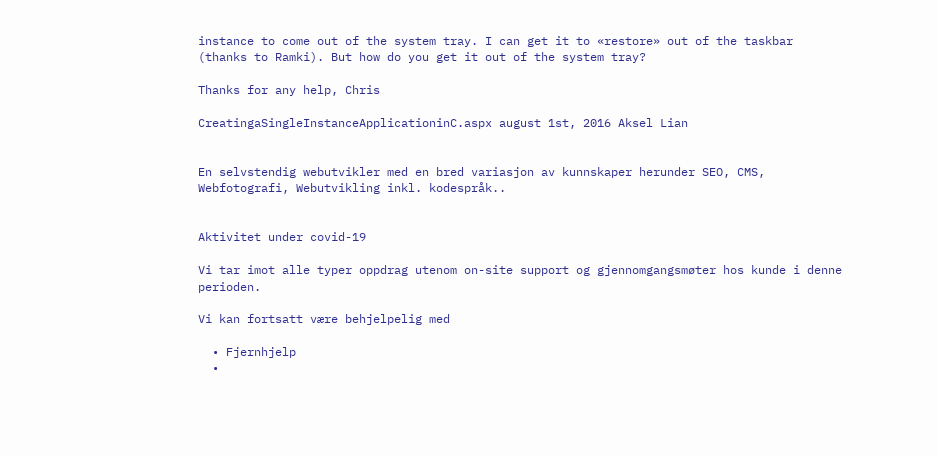instance to come out of the system tray. I can get it to «restore» out of the taskbar (thanks to Ramki). But how do you get it out of the system tray?

Thanks for any help, Chris

CreatingaSingleInstanceApplicationinC.aspx august 1st, 2016 Aksel Lian


En selvstendig webutvikler med en bred variasjon av kunnskaper herunder SEO, CMS, Webfotografi, Webutvikling inkl. kodespråk..


Aktivitet under covid-19

Vi tar imot alle typer oppdrag utenom on-site support og gjennomgangsmøter hos kunde i denne perioden.

Vi kan fortsatt være behjelpelig med

  • Fjernhjelp
  •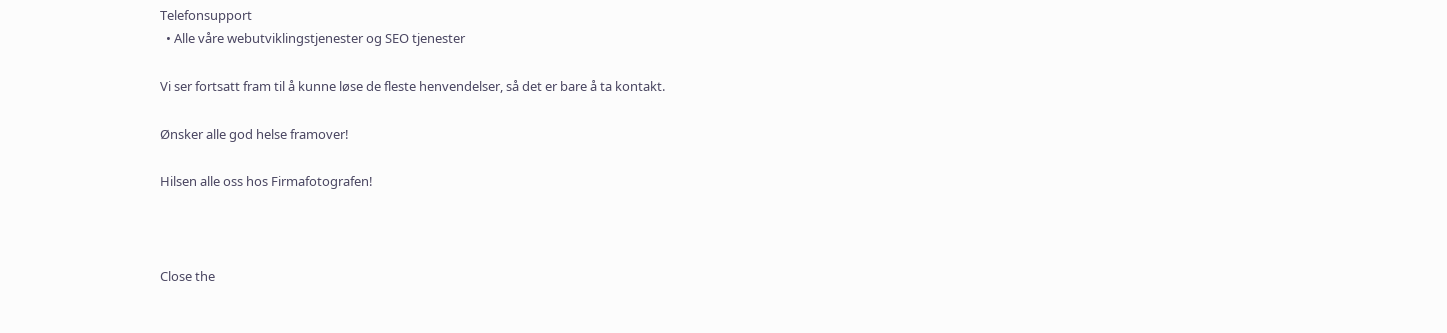Telefonsupport
  • Alle våre webutviklingstjenester og SEO tjenester

Vi ser fortsatt fram til å kunne løse de fleste henvendelser, så det er bare å ta kontakt.

Ønsker alle god helse framover!

Hilsen alle oss hos Firmafotografen!



Close the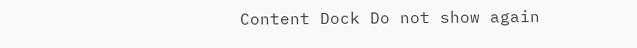Content Dock Do not show again